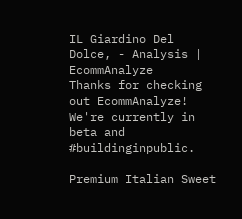IL Giardino Del Dolce, - Analysis | EcommAnalyze
Thanks for checking out EcommAnalyze!
We're currently in beta and #buildinginpublic.

Premium Italian Sweet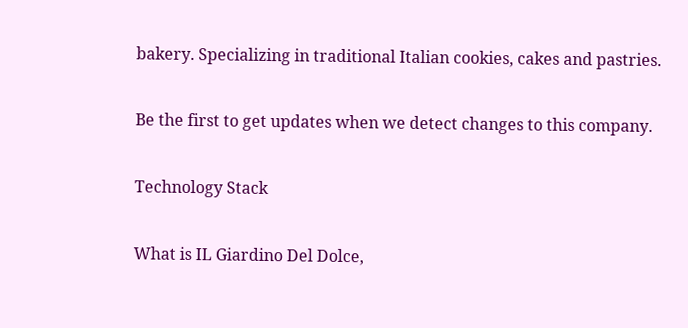bakery. Specializing in traditional Italian cookies, cakes and pastries.

Be the first to get updates when we detect changes to this company.

Technology Stack

What is IL Giardino Del Dolce,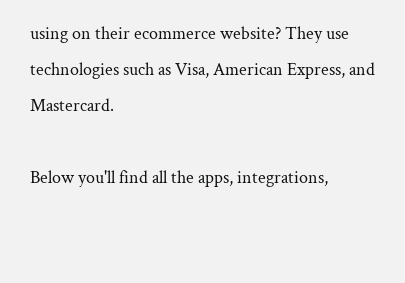using on their ecommerce website? They use technologies such as Visa, American Express, and Mastercard.

Below you'll find all the apps, integrations,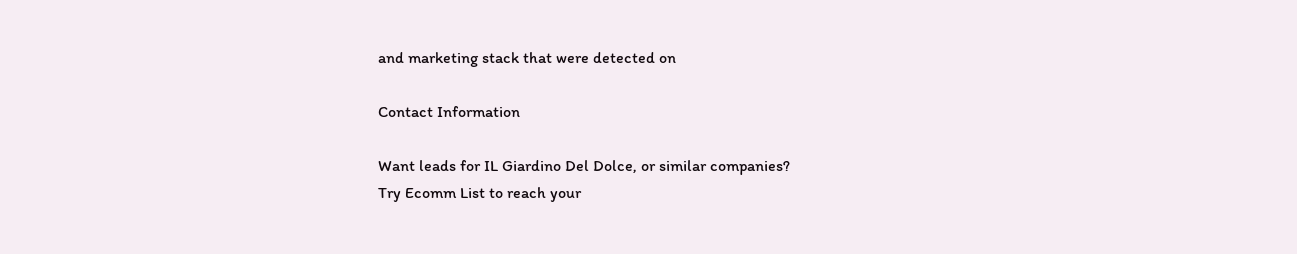and marketing stack that were detected on

Contact Information

Want leads for IL Giardino Del Dolce, or similar companies?
Try Ecomm List to reach your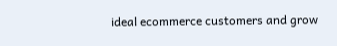ideal ecommerce customers and grow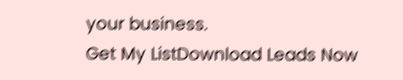your business.
Get My ListDownload Leads Now